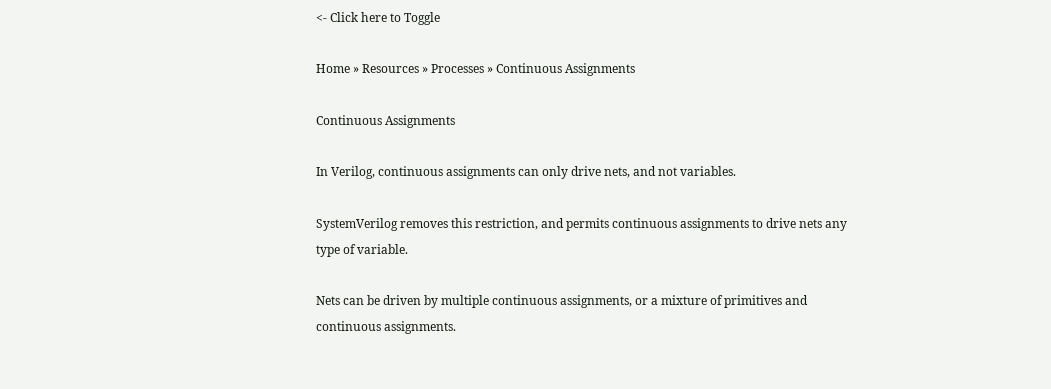<- Click here to Toggle

Home » Resources » Processes » Continuous Assignments

Continuous Assignments

In Verilog, continuous assignments can only drive nets, and not variables.

SystemVerilog removes this restriction, and permits continuous assignments to drive nets any type of variable.

Nets can be driven by multiple continuous assignments, or a mixture of primitives and continuous assignments.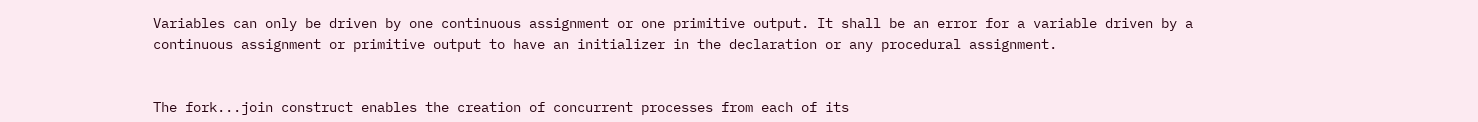Variables can only be driven by one continuous assignment or one primitive output. It shall be an error for a variable driven by a continuous assignment or primitive output to have an initializer in the declaration or any procedural assignment.


The fork...join construct enables the creation of concurrent processes from each of its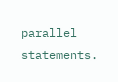parallel statements.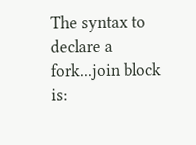The syntax to declare a fork...join block is: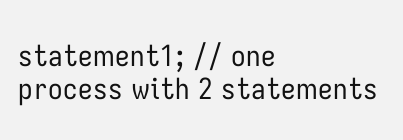statement1; // one process with 2 statements